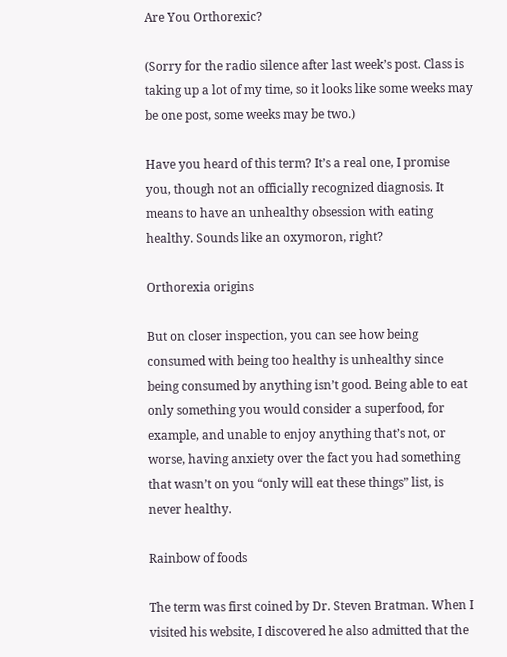Are You Orthorexic?

(Sorry for the radio silence after last week’s post. Class is taking up a lot of my time, so it looks like some weeks may be one post, some weeks may be two.)

Have you heard of this term? It’s a real one, I promise you, though not an officially recognized diagnosis. It means to have an unhealthy obsession with eating healthy. Sounds like an oxymoron, right?

Orthorexia origins

But on closer inspection, you can see how being consumed with being too healthy is unhealthy since being consumed by anything isn’t good. Being able to eat only something you would consider a superfood, for example, and unable to enjoy anything that’s not, or worse, having anxiety over the fact you had something that wasn’t on you “only will eat these things” list, is never healthy.

Rainbow of foods

The term was first coined by Dr. Steven Bratman. When I visited his website, I discovered he also admitted that the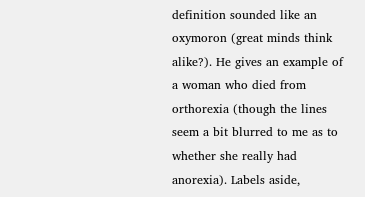definition sounded like an oxymoron (great minds think alike?). He gives an example of a woman who died from orthorexia (though the lines seem a bit blurred to me as to whether she really had anorexia). Labels aside,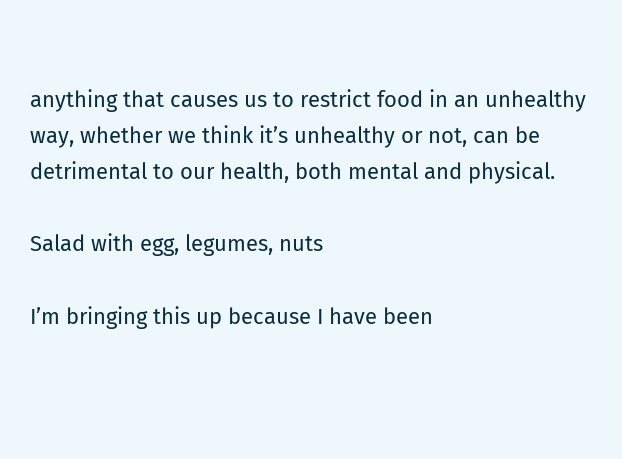anything that causes us to restrict food in an unhealthy way, whether we think it’s unhealthy or not, can be detrimental to our health, both mental and physical.

Salad with egg, legumes, nuts

I’m bringing this up because I have been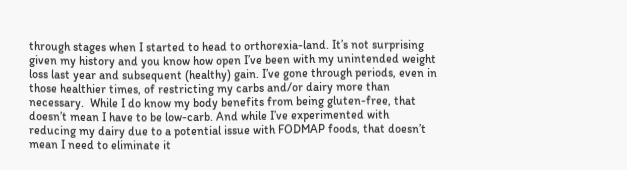through stages when I started to head to orthorexia-land. It’s not surprising given my history and you know how open I’ve been with my unintended weight loss last year and subsequent (healthy) gain. I’ve gone through periods, even in those healthier times, of restricting my carbs and/or dairy more than necessary.  While I do know my body benefits from being gluten-free, that doesn’t mean I have to be low-carb. And while I’ve experimented with reducing my dairy due to a potential issue with FODMAP foods, that doesn’t mean I need to eliminate it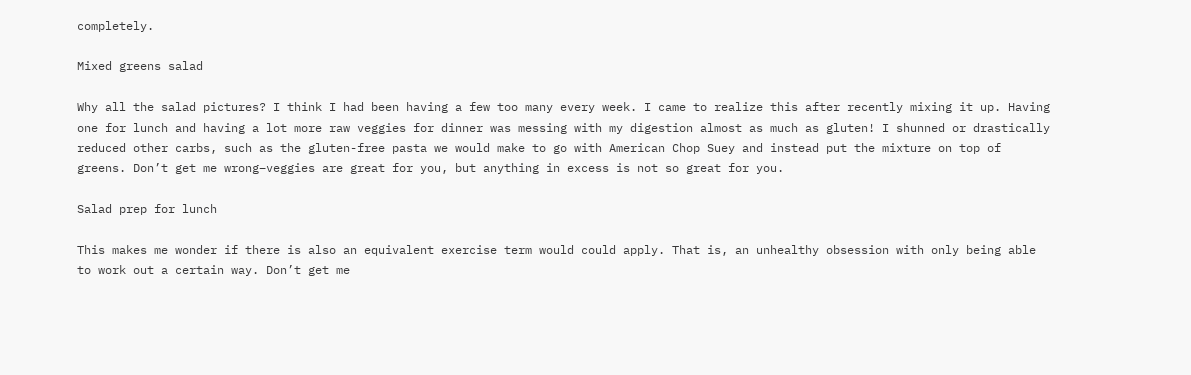completely.

Mixed greens salad

Why all the salad pictures? I think I had been having a few too many every week. I came to realize this after recently mixing it up. Having one for lunch and having a lot more raw veggies for dinner was messing with my digestion almost as much as gluten! I shunned or drastically reduced other carbs, such as the gluten-free pasta we would make to go with American Chop Suey and instead put the mixture on top of greens. Don’t get me wrong–veggies are great for you, but anything in excess is not so great for you.

Salad prep for lunch

This makes me wonder if there is also an equivalent exercise term would could apply. That is, an unhealthy obsession with only being able to work out a certain way. Don’t get me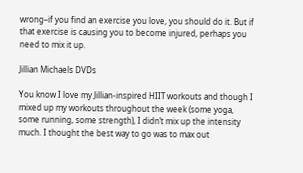wrong–if you find an exercise you love, you should do it. But if that exercise is causing you to become injured, perhaps you need to mix it up.

Jillian Michaels DVDs

You know I love my Jillian-inspired HIIT workouts and though I mixed up my workouts throughout the week (some yoga, some running, some strength), I didn’t mix up the intensity much. I thought the best way to go was to max out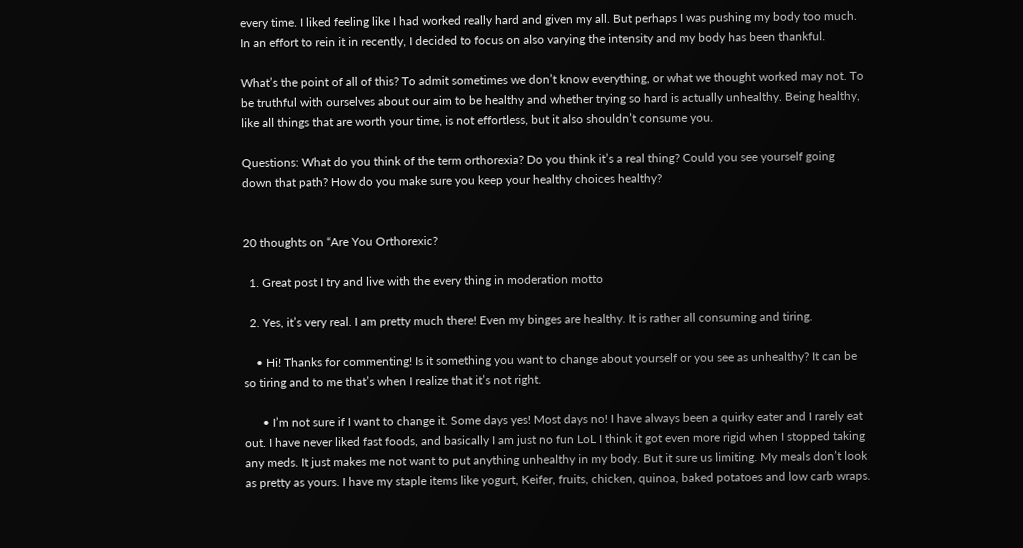every time. I liked feeling like I had worked really hard and given my all. But perhaps I was pushing my body too much. In an effort to rein it in recently, I decided to focus on also varying the intensity and my body has been thankful.

What’s the point of all of this? To admit sometimes we don’t know everything, or what we thought worked may not. To be truthful with ourselves about our aim to be healthy and whether trying so hard is actually unhealthy. Being healthy, like all things that are worth your time, is not effortless, but it also shouldn’t consume you.

Questions: What do you think of the term orthorexia? Do you think it’s a real thing? Could you see yourself going down that path? How do you make sure you keep your healthy choices healthy?


20 thoughts on “Are You Orthorexic?

  1. Great post I try and live with the every thing in moderation motto

  2. Yes, it’s very real. I am pretty much there! Even my binges are healthy. It is rather all consuming and tiring.

    • Hi! Thanks for commenting! Is it something you want to change about yourself or you see as unhealthy? It can be so tiring and to me that’s when I realize that it’s not right.

      • I’m not sure if I want to change it. Some days yes! Most days no! I have always been a quirky eater and I rarely eat out. I have never liked fast foods, and basically I am just no fun LoL I think it got even more rigid when I stopped taking any meds. It just makes me not want to put anything unhealthy in my body. But it sure us limiting. My meals don’t look as pretty as yours. I have my staple items like yogurt, Keifer, fruits, chicken, quinoa, baked potatoes and low carb wraps.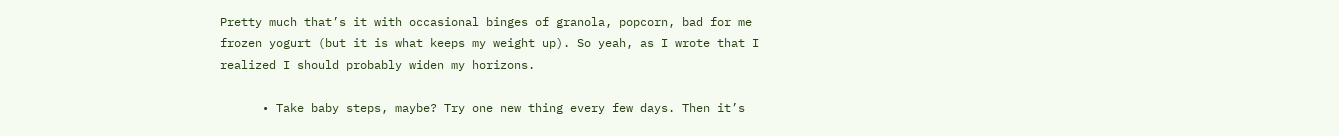Pretty much that’s it with occasional binges of granola, popcorn, bad for me frozen yogurt (but it is what keeps my weight up). So yeah, as I wrote that I realized I should probably widen my horizons.

      • Take baby steps, maybe? Try one new thing every few days. Then it’s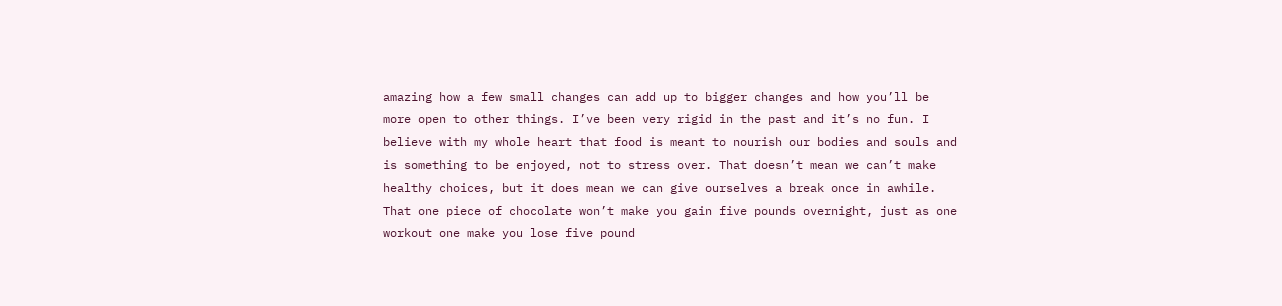amazing how a few small changes can add up to bigger changes and how you’ll be more open to other things. I’ve been very rigid in the past and it’s no fun. I believe with my whole heart that food is meant to nourish our bodies and souls and is something to be enjoyed, not to stress over. That doesn’t mean we can’t make healthy choices, but it does mean we can give ourselves a break once in awhile. That one piece of chocolate won’t make you gain five pounds overnight, just as one workout one make you lose five pound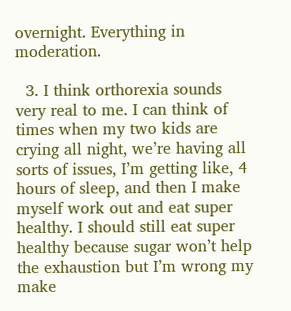overnight. Everything in moderation.

  3. I think orthorexia sounds very real to me. I can think of times when my two kids are crying all night, we’re having all sorts of issues, I’m getting like, 4 hours of sleep, and then I make myself work out and eat super healthy. I should still eat super healthy because sugar won’t help the exhaustion but I’m wrong my make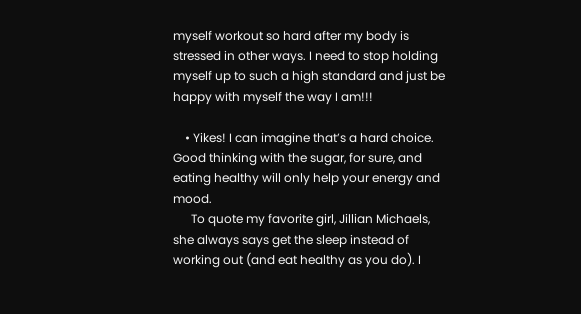myself workout so hard after my body is stressed in other ways. I need to stop holding myself up to such a high standard and just be happy with myself the way I am!!!

    • Yikes! I can imagine that’s a hard choice. Good thinking with the sugar, for sure, and eating healthy will only help your energy and mood.
      To quote my favorite girl, Jillian Michaels, she always says get the sleep instead of working out (and eat healthy as you do). I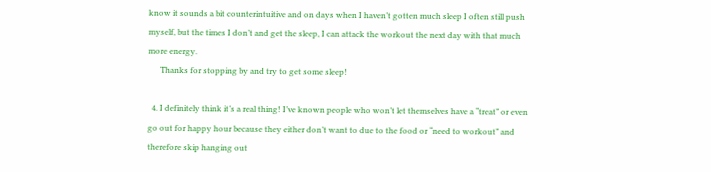know it sounds a bit counterintuitive and on days when I haven’t gotten much sleep I often still push myself, but the times I don’t and get the sleep, I can attack the workout the next day with that much more energy.
      Thanks for stopping by and try to get some sleep!

  4. I definitely think it’s a real thing! I’ve known people who won’t let themselves have a “treat” or even go out for happy hour because they either don’t want to due to the food or “need to workout” and therefore skip hanging out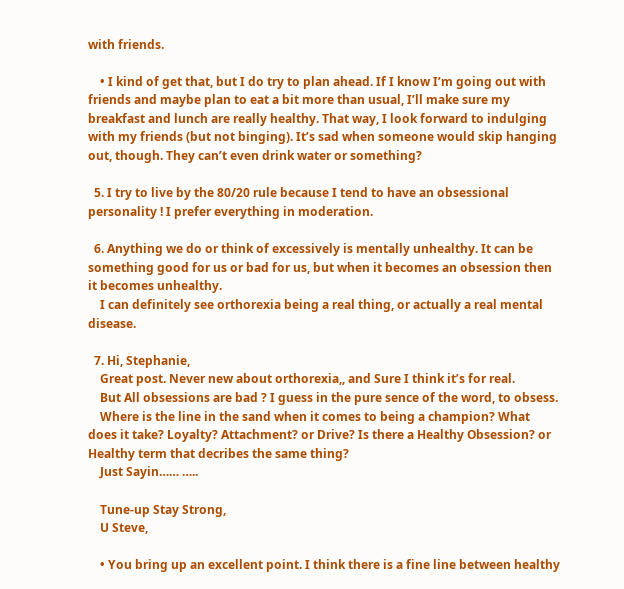with friends.

    • I kind of get that, but I do try to plan ahead. If I know I’m going out with friends and maybe plan to eat a bit more than usual, I’ll make sure my breakfast and lunch are really healthy. That way, I look forward to indulging with my friends (but not binging). It’s sad when someone would skip hanging out, though. They can’t even drink water or something?

  5. I try to live by the 80/20 rule because I tend to have an obsessional personality ! I prefer everything in moderation.

  6. Anything we do or think of excessively is mentally unhealthy. It can be something good for us or bad for us, but when it becomes an obsession then it becomes unhealthy.
    I can definitely see orthorexia being a real thing, or actually a real mental disease.

  7. Hi, Stephanie,
    Great post. Never new about orthorexia,, and Sure I think it’s for real.
    But All obsessions are bad ? I guess in the pure sence of the word, to obsess.
    Where is the line in the sand when it comes to being a champion? What does it take? Loyalty? Attachment? or Drive? Is there a Healthy Obsession? or Healthy term that decribes the same thing?
    Just Sayin…… …..

    Tune-up Stay Strong,
    U Steve,

    • You bring up an excellent point. I think there is a fine line between healthy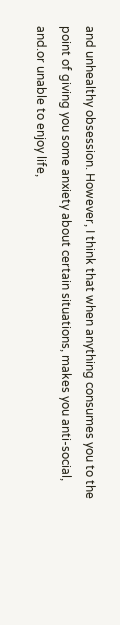and unhealthy obsession. However, I think that when anything consumes you to the point of giving you some anxiety about certain situations, makes you anti-social, and.or unable to enjoy life,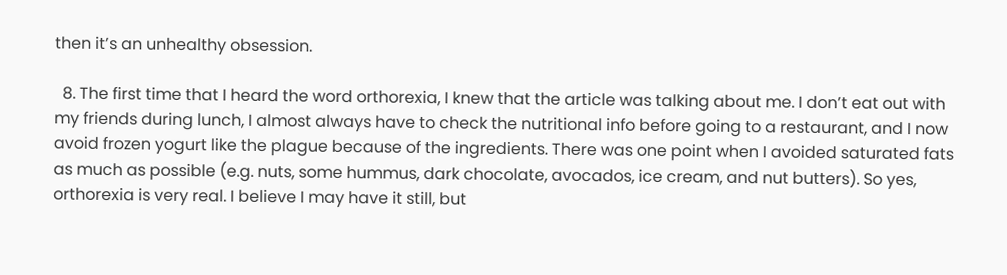then it’s an unhealthy obsession.

  8. The first time that I heard the word orthorexia, I knew that the article was talking about me. I don’t eat out with my friends during lunch, I almost always have to check the nutritional info before going to a restaurant, and I now avoid frozen yogurt like the plague because of the ingredients. There was one point when I avoided saturated fats as much as possible (e.g. nuts, some hummus, dark chocolate, avocados, ice cream, and nut butters). So yes, orthorexia is very real. I believe I may have it still, but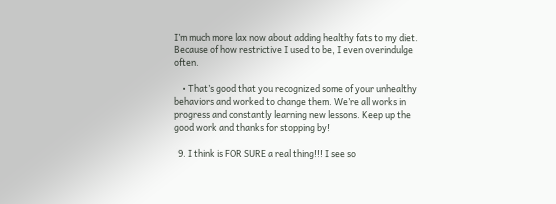I’m much more lax now about adding healthy fats to my diet. Because of how restrictive I used to be, I even overindulge often.

    • That’s good that you recognized some of your unhealthy behaviors and worked to change them. We’re all works in progress and constantly learning new lessons. Keep up the good work and thanks for stopping by!

  9. I think is FOR SURE a real thing!!! I see so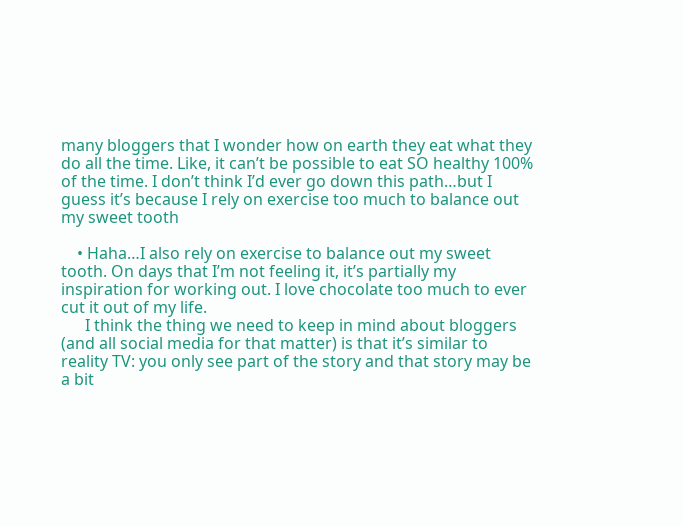many bloggers that I wonder how on earth they eat what they do all the time. Like, it can’t be possible to eat SO healthy 100% of the time. I don’t think I’d ever go down this path…but I guess it’s because I rely on exercise too much to balance out my sweet tooth

    • Haha…I also rely on exercise to balance out my sweet tooth. On days that I’m not feeling it, it’s partially my inspiration for working out. I love chocolate too much to ever cut it out of my life.
      I think the thing we need to keep in mind about bloggers (and all social media for that matter) is that it’s similar to reality TV: you only see part of the story and that story may be a bit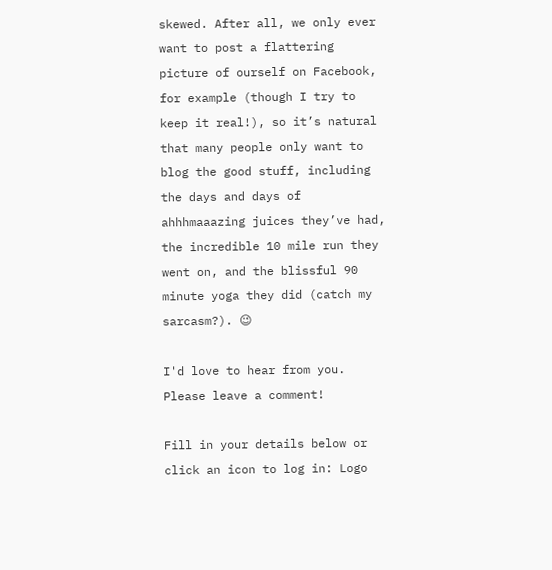skewed. After all, we only ever want to post a flattering picture of ourself on Facebook, for example (though I try to keep it real!), so it’s natural that many people only want to blog the good stuff, including the days and days of ahhhmaaazing juices they’ve had, the incredible 10 mile run they went on, and the blissful 90 minute yoga they did (catch my sarcasm?). 😉

I'd love to hear from you. Please leave a comment!

Fill in your details below or click an icon to log in: Logo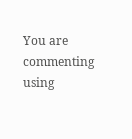You are commenting using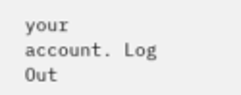your account. Log Out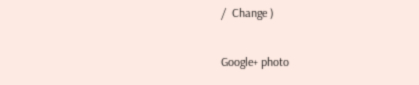/  Change )

Google+ photo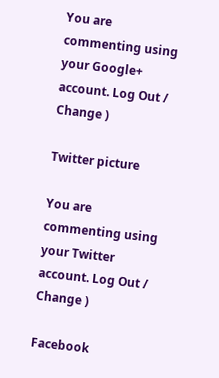You are commenting using your Google+ account. Log Out /  Change )

Twitter picture

You are commenting using your Twitter account. Log Out /  Change )

Facebook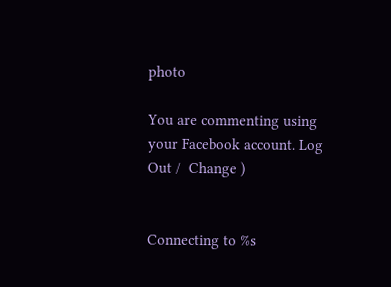photo

You are commenting using your Facebook account. Log Out /  Change )


Connecting to %s